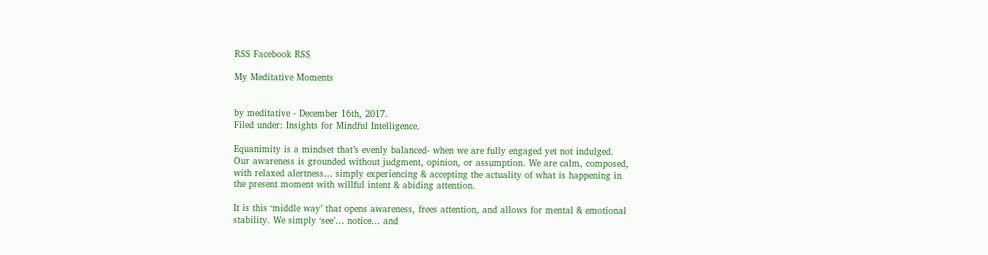RSS Facebook RSS

My Meditative Moments


by meditative - December 16th, 2017.
Filed under: Insights for Mindful Intelligence.

Equanimity is a mindset that’s evenly balanced- when we are fully engaged yet not indulged. Our awareness is grounded without judgment, opinion, or assumption. We are calm, composed, with relaxed alertness… simply experiencing & accepting the actuality of what is happening in the present moment with willful intent & abiding attention.

It is this ‘middle way’ that opens awareness, frees attention, and allows for mental & emotional stability. We simply ‘see’… notice… and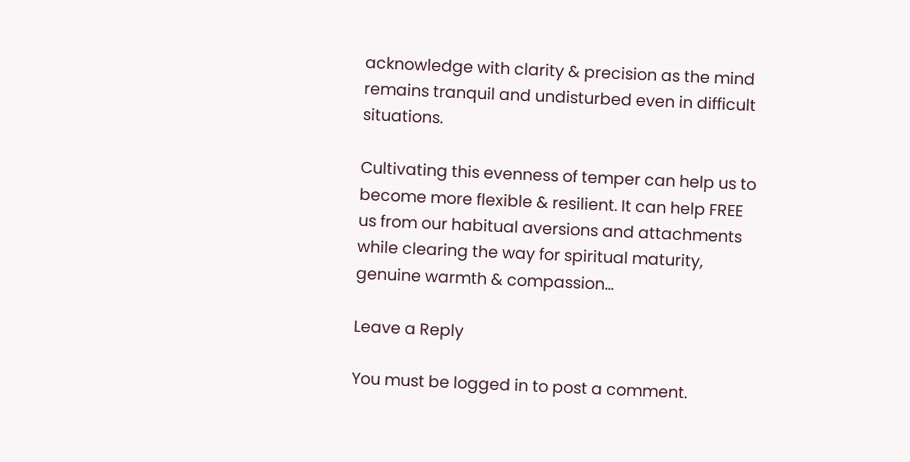acknowledge with clarity & precision as the mind remains tranquil and undisturbed even in difficult situations.

Cultivating this evenness of temper can help us to become more flexible & resilient. It can help FREE us from our habitual aversions and attachments while clearing the way for spiritual maturity, genuine warmth & compassion…

Leave a Reply

You must be logged in to post a comment.